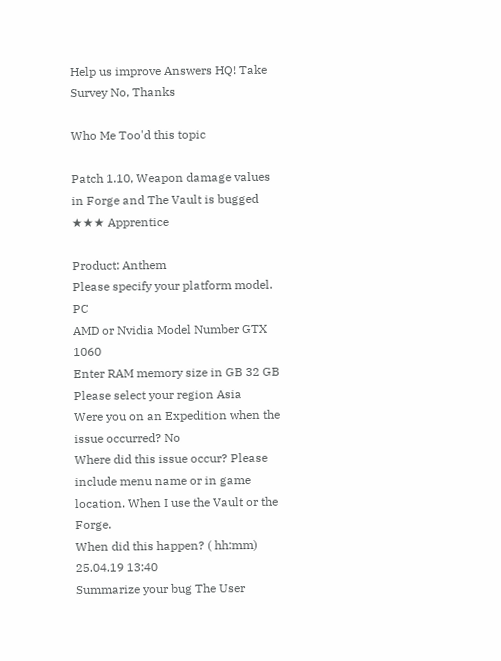Help us improve Answers HQ! Take Survey No, Thanks

Who Me Too'd this topic

Patch 1.10, Weapon damage values in Forge and The Vault is bugged
★★★ Apprentice

Product: Anthem
Please specify your platform model. PC
AMD or Nvidia Model Number GTX 1060
Enter RAM memory size in GB 32 GB
Please select your region Asia
Were you on an Expedition when the issue occurred? No
Where did this issue occur? Please include menu name or in game location. When I use the Vault or the Forge.
When did this happen? ( hh:mm) 25.04.19 13:40
Summarize your bug The User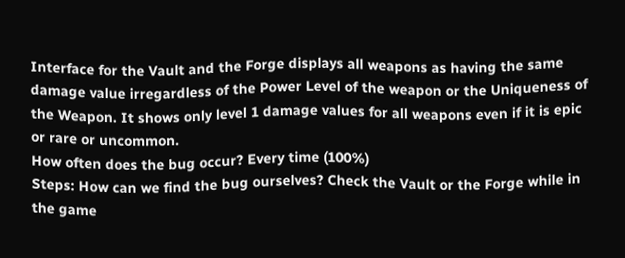Interface for the Vault and the Forge displays all weapons as having the same damage value irregardless of the Power Level of the weapon or the Uniqueness of the Weapon. It shows only level 1 damage values for all weapons even if it is epic or rare or uncommon.
How often does the bug occur? Every time (100%)
Steps: How can we find the bug ourselves? Check the Vault or the Forge while in the game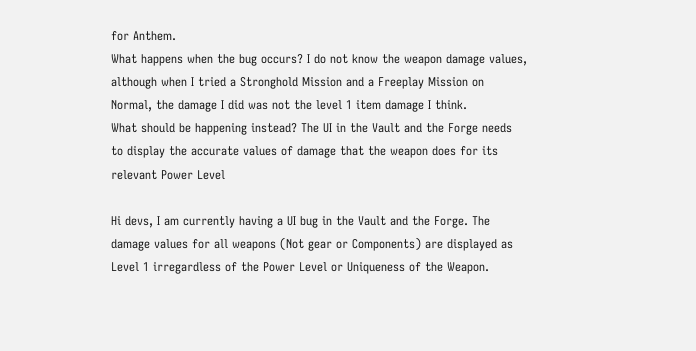for Anthem.
What happens when the bug occurs? I do not know the weapon damage values, although when I tried a Stronghold Mission and a Freeplay Mission on Normal, the damage I did was not the level 1 item damage I think.
What should be happening instead? The UI in the Vault and the Forge needs to display the accurate values of damage that the weapon does for its relevant Power Level

Hi devs, I am currently having a UI bug in the Vault and the Forge. The damage values for all weapons (Not gear or Components) are displayed as Level 1 irregardless of the Power Level or Uniqueness of the Weapon.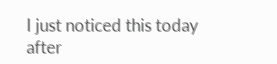I just noticed this today after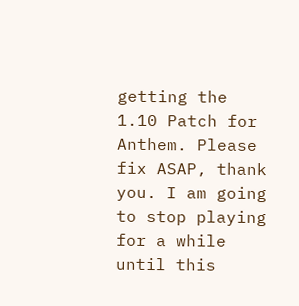getting the 1.10 Patch for Anthem. Please fix ASAP, thank you. I am going to stop playing for a while until this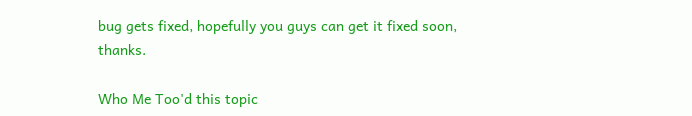bug gets fixed, hopefully you guys can get it fixed soon, thanks.

Who Me Too'd this topic